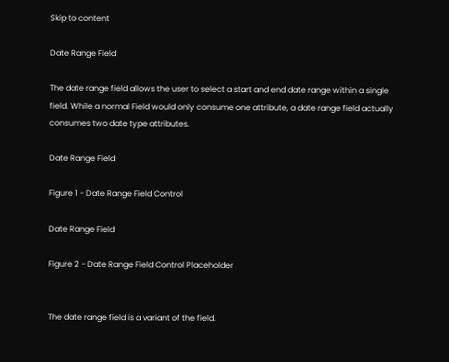Skip to content

Date Range Field

The date range field allows the user to select a start and end date range within a single field. While a normal Field would only consume one attribute, a date range field actually consumes two date type attributes.

Date Range Field

Figure 1 - Date Range Field Control

Date Range Field

Figure 2 - Date Range Field Control Placeholder


The date range field is a variant of the field.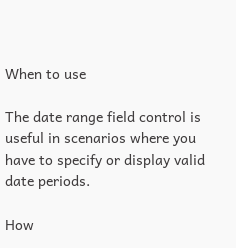When to use

The date range field control is useful in scenarios where you have to specify or display valid date periods.

How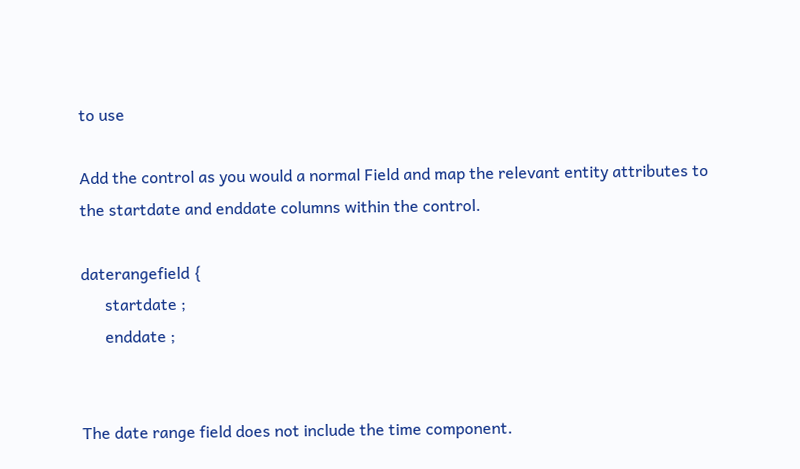to use

Add the control as you would a normal Field and map the relevant entity attributes to the startdate and enddate columns within the control.

daterangefield {
      startdate ;
      enddate ;


The date range field does not include the time component.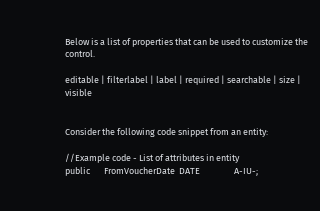Below is a list of properties that can be used to customize the control.

editable | filterlabel | label | required | searchable | size | visible


Consider the following code snippet from an entity:

//Example code - List of attributes in entity
public       FromVoucherDate  DATE                 A-IU-;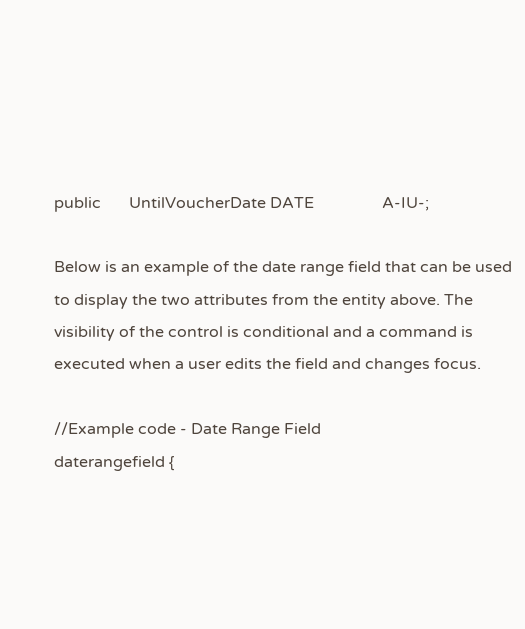public       UntilVoucherDate DATE                 A-IU-;

Below is an example of the date range field that can be used to display the two attributes from the entity above. The visibility of the control is conditional and a command is executed when a user edits the field and changes focus.

//Example code - Date Range Field
daterangefield {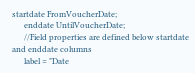startdate FromVoucherDate;
      enddate UntilVoucherDate;
      //Field properties are defined below startdate and enddate columns
      label = "Date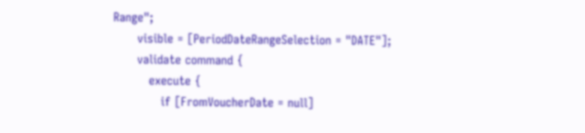Range";
      visible = [PeriodDateRangeSelection = "DATE"];
      validate command {
         execute {
            if [FromVoucherDate = null]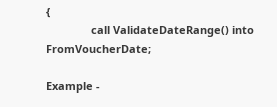{
               call ValidateDateRange() into FromVoucherDate;

Example -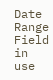Date Range Field in use